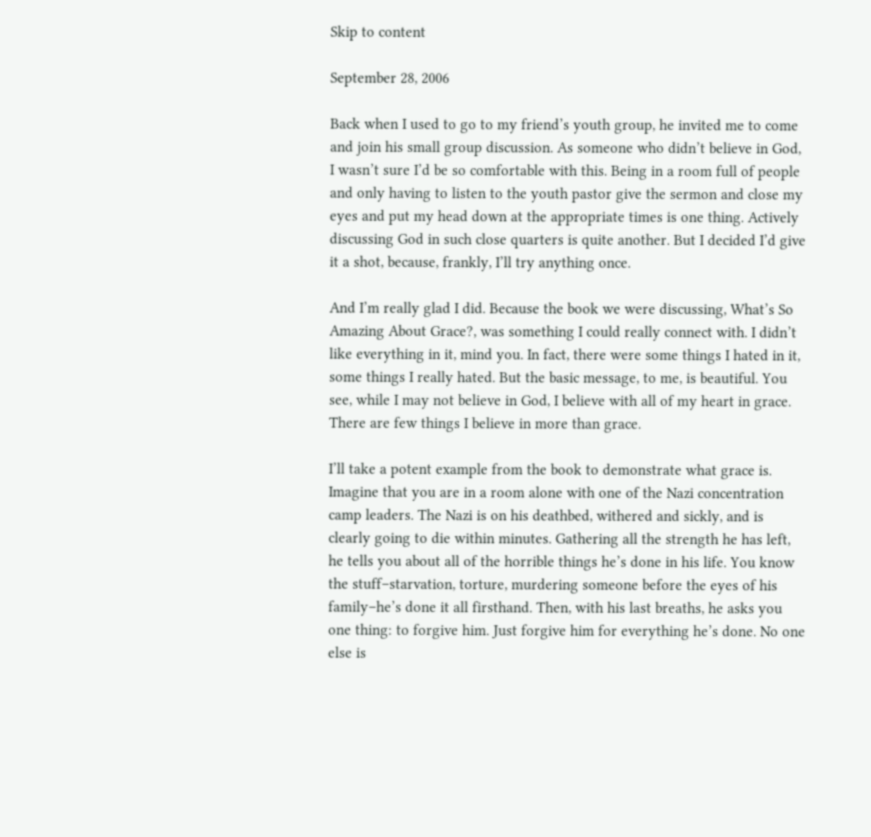Skip to content

September 28, 2006

Back when I used to go to my friend’s youth group, he invited me to come and join his small group discussion. As someone who didn’t believe in God, I wasn’t sure I’d be so comfortable with this. Being in a room full of people and only having to listen to the youth pastor give the sermon and close my eyes and put my head down at the appropriate times is one thing. Actively discussing God in such close quarters is quite another. But I decided I’d give it a shot, because, frankly, I’ll try anything once.

And I’m really glad I did. Because the book we were discussing, What’s So Amazing About Grace?, was something I could really connect with. I didn’t like everything in it, mind you. In fact, there were some things I hated in it, some things I really hated. But the basic message, to me, is beautiful. You see, while I may not believe in God, I believe with all of my heart in grace. There are few things I believe in more than grace.

I’ll take a potent example from the book to demonstrate what grace is. Imagine that you are in a room alone with one of the Nazi concentration camp leaders. The Nazi is on his deathbed, withered and sickly, and is clearly going to die within minutes. Gathering all the strength he has left, he tells you about all of the horrible things he’s done in his life. You know the stuff–starvation, torture, murdering someone before the eyes of his family–he’s done it all firsthand. Then, with his last breaths, he asks you one thing: to forgive him. Just forgive him for everything he’s done. No one else is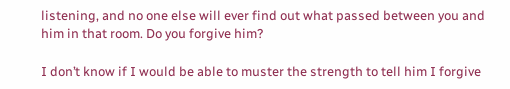listening, and no one else will ever find out what passed between you and him in that room. Do you forgive him?

I don’t know if I would be able to muster the strength to tell him I forgive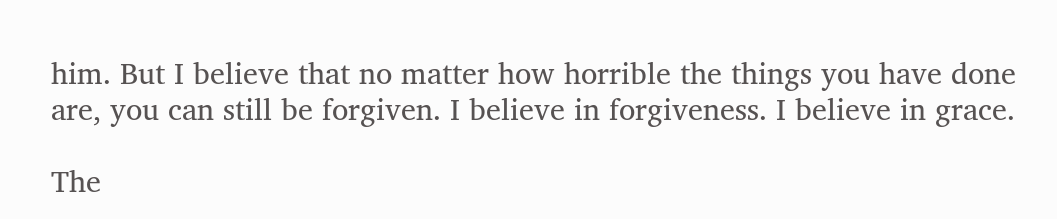him. But I believe that no matter how horrible the things you have done are, you can still be forgiven. I believe in forgiveness. I believe in grace.

The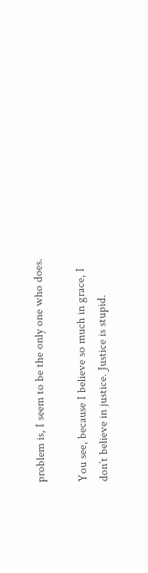problem is, I seem to be the only one who does.

You see, because I believe so much in grace, I don’t believe in justice. Justice is stupid.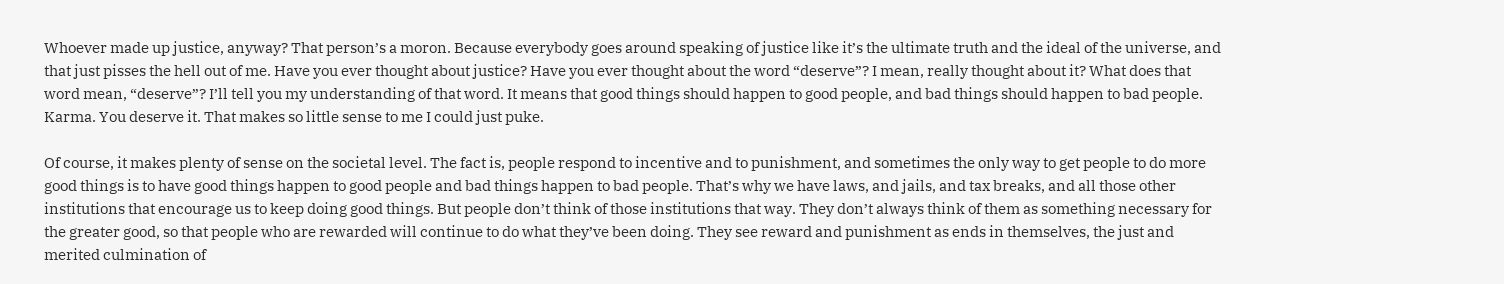Whoever made up justice, anyway? That person’s a moron. Because everybody goes around speaking of justice like it’s the ultimate truth and the ideal of the universe, and that just pisses the hell out of me. Have you ever thought about justice? Have you ever thought about the word “deserve”? I mean, really thought about it? What does that word mean, “deserve”? I’ll tell you my understanding of that word. It means that good things should happen to good people, and bad things should happen to bad people. Karma. You deserve it. That makes so little sense to me I could just puke.

Of course, it makes plenty of sense on the societal level. The fact is, people respond to incentive and to punishment, and sometimes the only way to get people to do more good things is to have good things happen to good people and bad things happen to bad people. That’s why we have laws, and jails, and tax breaks, and all those other institutions that encourage us to keep doing good things. But people don’t think of those institutions that way. They don’t always think of them as something necessary for the greater good, so that people who are rewarded will continue to do what they’ve been doing. They see reward and punishment as ends in themselves, the just and merited culmination of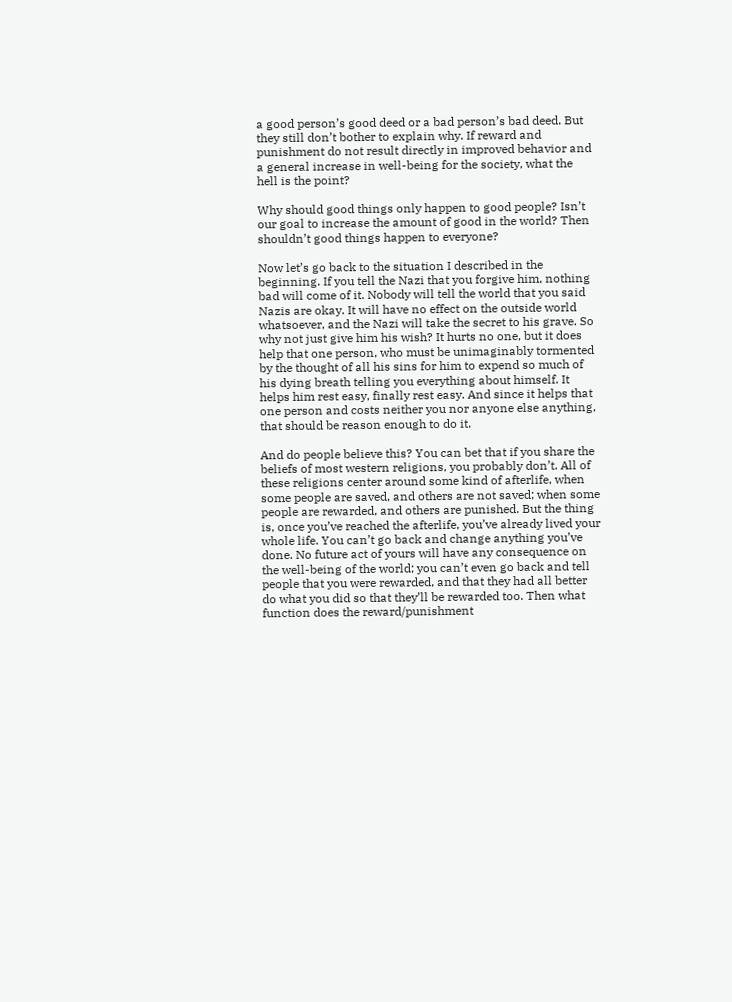a good person’s good deed or a bad person’s bad deed. But they still don’t bother to explain why. If reward and punishment do not result directly in improved behavior and a general increase in well-being for the society, what the hell is the point?

Why should good things only happen to good people? Isn’t our goal to increase the amount of good in the world? Then shouldn’t good things happen to everyone?

Now let’s go back to the situation I described in the beginning. If you tell the Nazi that you forgive him, nothing bad will come of it. Nobody will tell the world that you said Nazis are okay. It will have no effect on the outside world whatsoever, and the Nazi will take the secret to his grave. So why not just give him his wish? It hurts no one, but it does help that one person, who must be unimaginably tormented by the thought of all his sins for him to expend so much of his dying breath telling you everything about himself. It helps him rest easy, finally rest easy. And since it helps that one person and costs neither you nor anyone else anything, that should be reason enough to do it.

And do people believe this? You can bet that if you share the beliefs of most western religions, you probably don’t. All of these religions center around some kind of afterlife, when some people are saved, and others are not saved; when some people are rewarded, and others are punished. But the thing is, once you’ve reached the afterlife, you’ve already lived your whole life. You can’t go back and change anything you’ve done. No future act of yours will have any consequence on the well-being of the world; you can’t even go back and tell people that you were rewarded, and that they had all better do what you did so that they’ll be rewarded too. Then what function does the reward/punishment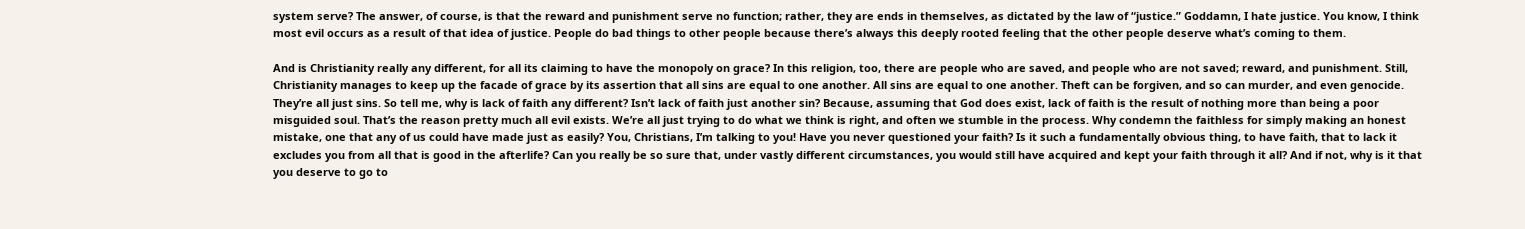system serve? The answer, of course, is that the reward and punishment serve no function; rather, they are ends in themselves, as dictated by the law of “justice.” Goddamn, I hate justice. You know, I think most evil occurs as a result of that idea of justice. People do bad things to other people because there’s always this deeply rooted feeling that the other people deserve what’s coming to them.

And is Christianity really any different, for all its claiming to have the monopoly on grace? In this religion, too, there are people who are saved, and people who are not saved; reward, and punishment. Still, Christianity manages to keep up the facade of grace by its assertion that all sins are equal to one another. All sins are equal to one another. Theft can be forgiven, and so can murder, and even genocide. They’re all just sins. So tell me, why is lack of faith any different? Isn’t lack of faith just another sin? Because, assuming that God does exist, lack of faith is the result of nothing more than being a poor misguided soul. That’s the reason pretty much all evil exists. We’re all just trying to do what we think is right, and often we stumble in the process. Why condemn the faithless for simply making an honest mistake, one that any of us could have made just as easily? You, Christians, I’m talking to you! Have you never questioned your faith? Is it such a fundamentally obvious thing, to have faith, that to lack it excludes you from all that is good in the afterlife? Can you really be so sure that, under vastly different circumstances, you would still have acquired and kept your faith through it all? And if not, why is it that you deserve to go to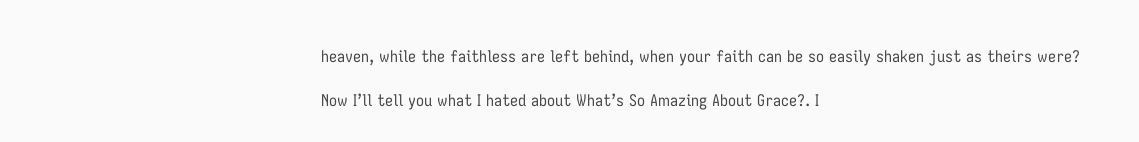heaven, while the faithless are left behind, when your faith can be so easily shaken just as theirs were?

Now I’ll tell you what I hated about What’s So Amazing About Grace?. I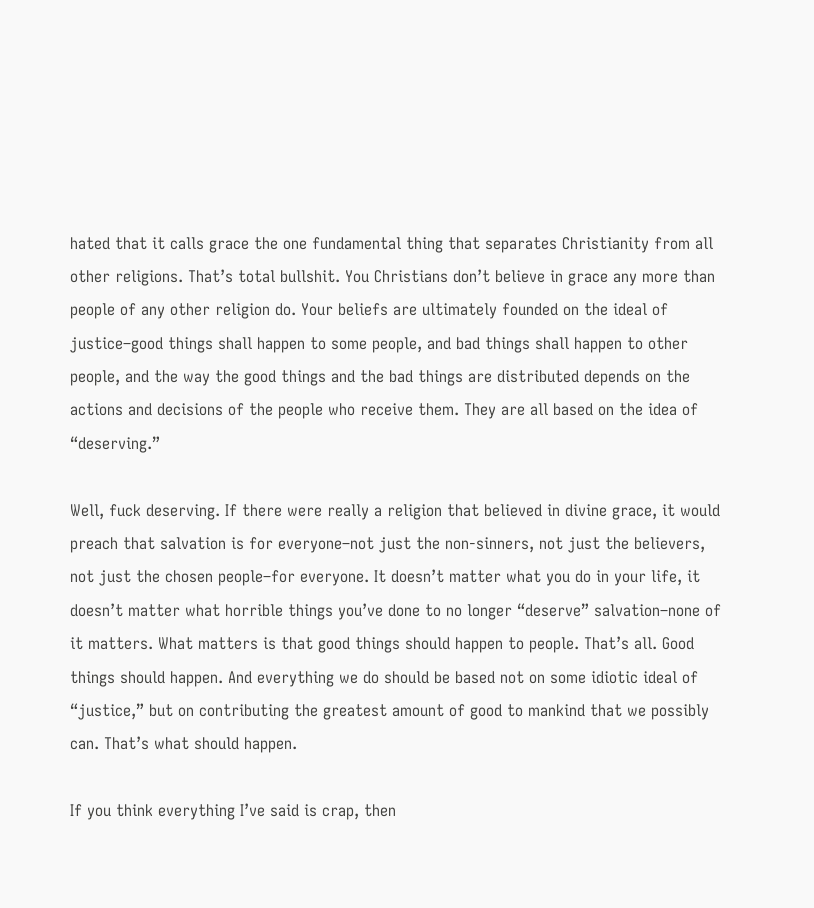hated that it calls grace the one fundamental thing that separates Christianity from all other religions. That’s total bullshit. You Christians don’t believe in grace any more than people of any other religion do. Your beliefs are ultimately founded on the ideal of justice–good things shall happen to some people, and bad things shall happen to other people, and the way the good things and the bad things are distributed depends on the actions and decisions of the people who receive them. They are all based on the idea of “deserving.”

Well, fuck deserving. If there were really a religion that believed in divine grace, it would preach that salvation is for everyone–not just the non-sinners, not just the believers, not just the chosen people–for everyone. It doesn’t matter what you do in your life, it doesn’t matter what horrible things you’ve done to no longer “deserve” salvation–none of it matters. What matters is that good things should happen to people. That’s all. Good things should happen. And everything we do should be based not on some idiotic ideal of “justice,” but on contributing the greatest amount of good to mankind that we possibly can. That’s what should happen.

If you think everything I’ve said is crap, then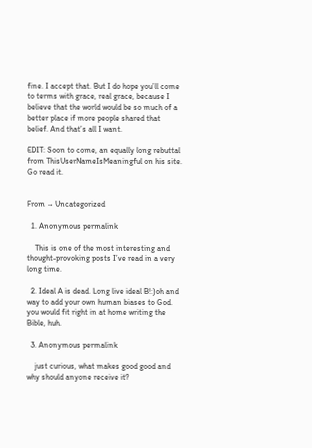fine. I accept that. But I do hope you’ll come to terms with grace, real grace, because I believe that the world would be so much of a better place if more people shared that belief. And that’s all I want.

EDIT: Soon to come, an equally long rebuttal from ThisUserNameIsMeaningful on his site.  Go read it.


From → Uncategorized

  1. Anonymous permalink

    This is one of the most interesting and thought-provoking posts I’ve read in a very long time.

  2. Ideal A is dead. Long live ideal B!:)oh and way to add your own human biases to God. you would fit right in at home writing the Bible, huh.

  3. Anonymous permalink

    just curious, what makes good good and why should anyone receive it?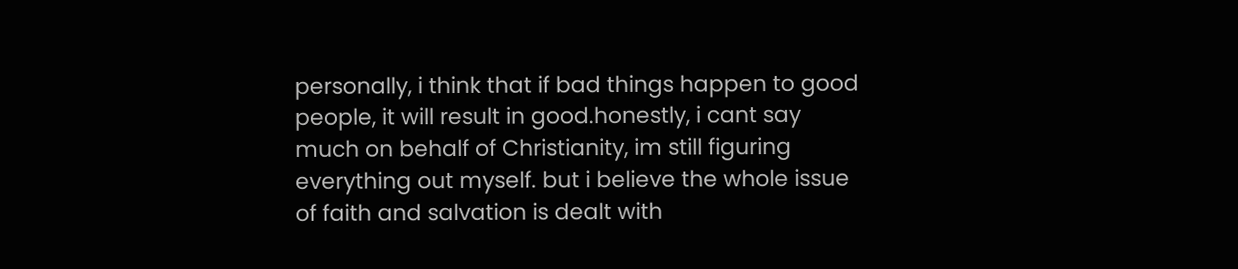personally, i think that if bad things happen to good people, it will result in good.honestly, i cant say much on behalf of Christianity, im still figuring everything out myself. but i believe the whole issue of faith and salvation is dealt with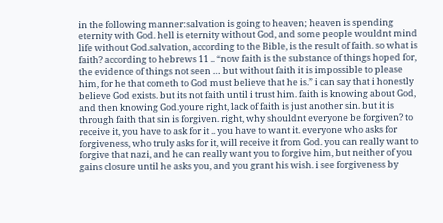in the following manner:salvation is going to heaven; heaven is spending eternity with God. hell is eternity without God, and some people wouldnt mind life without God.salvation, according to the Bible, is the result of faith. so what is faith? according to hebrews 11 .. “now faith is the substance of things hoped for, the evidence of things not seen … but without faith it is impossible to please him, for he that cometh to God must believe that he is.” i can say that i honestly believe God exists. but its not faith until i trust him. faith is knowing about God, and then knowing God.youre right, lack of faith is just another sin. but it is through faith that sin is forgiven. right, why shouldnt everyone be forgiven? to receive it, you have to ask for it .. you have to want it. everyone who asks for forgiveness, who truly asks for it, will receive it from God. you can really want to forgive that nazi, and he can really want you to forgive him, but neither of you gains closure until he asks you, and you grant his wish. i see forgiveness by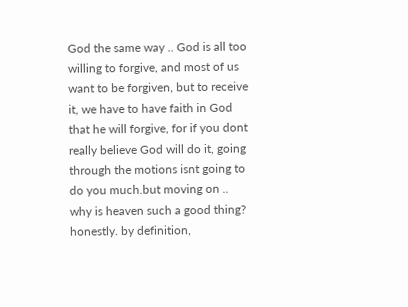God the same way .. God is all too willing to forgive, and most of us want to be forgiven, but to receive it, we have to have faith in God that he will forgive, for if you dont really believe God will do it, going through the motions isnt going to do you much.but moving on .. why is heaven such a good thing? honestly. by definition,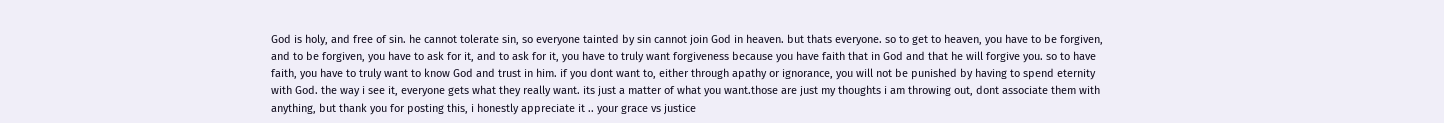God is holy, and free of sin. he cannot tolerate sin, so everyone tainted by sin cannot join God in heaven. but thats everyone. so to get to heaven, you have to be forgiven, and to be forgiven, you have to ask for it, and to ask for it, you have to truly want forgiveness because you have faith that in God and that he will forgive you. so to have faith, you have to truly want to know God and trust in him. if you dont want to, either through apathy or ignorance, you will not be punished by having to spend eternity with God. the way i see it, everyone gets what they really want. its just a matter of what you want.those are just my thoughts i am throwing out, dont associate them with anything, but thank you for posting this, i honestly appreciate it .. your grace vs justice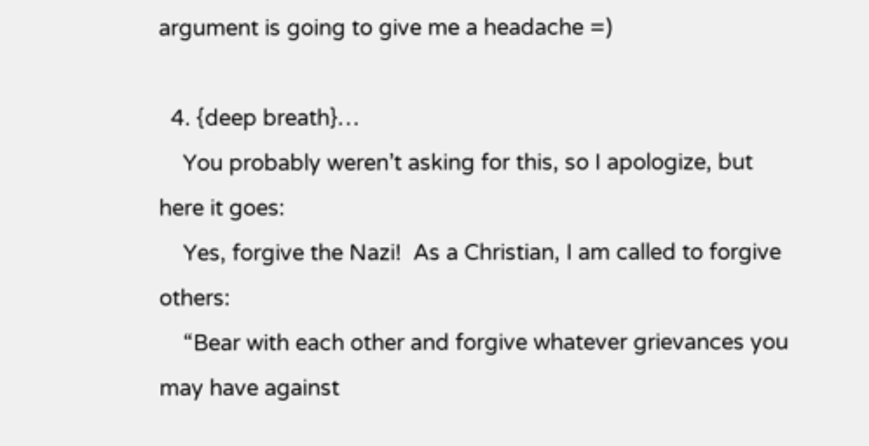argument is going to give me a headache =)

  4. {deep breath}…
    You probably weren’t asking for this, so I apologize, but here it goes:
    Yes, forgive the Nazi!  As a Christian, I am called to forgive others:
    “Bear with each other and forgive whatever grievances you may have against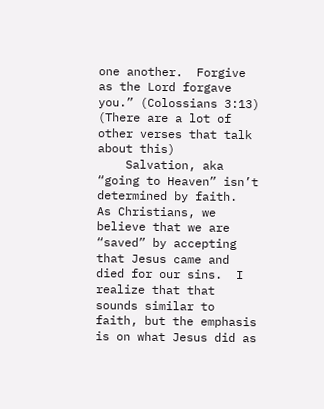one another.  Forgive as the Lord forgave you.” (Colossians 3:13) (There are a lot of other verses that talk about this)
    Salvation, aka “going to Heaven” isn’t determined by faith.  As Christians, we believe that we are “saved” by accepting that Jesus came and died for our sins.  I realize that that sounds similar to faith, but the emphasis is on what Jesus did as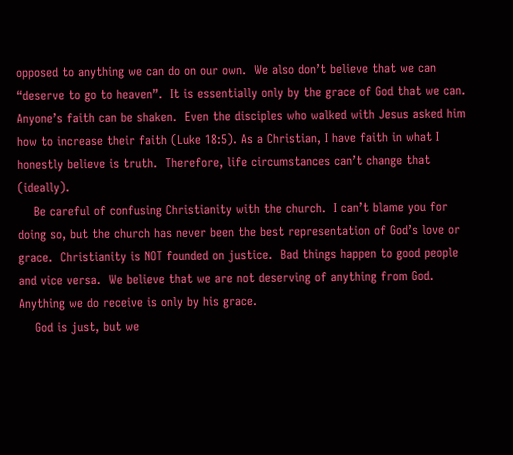opposed to anything we can do on our own.  We also don’t believe that we can “deserve to go to heaven”.  It is essentially only by the grace of God that we can.  Anyone’s faith can be shaken.  Even the disciples who walked with Jesus asked him how to increase their faith (Luke 18:5). As a Christian, I have faith in what I honestly believe is truth.  Therefore, life circumstances can’t change that (ideally).
    Be careful of confusing Christianity with the church.  I can’t blame you for doing so, but the church has never been the best representation of God’s love or grace.  Christianity is NOT founded on justice.  Bad things happen to good people and vice versa.  We believe that we are not deserving of anything from God.  Anything we do receive is only by his grace.
    God is just, but we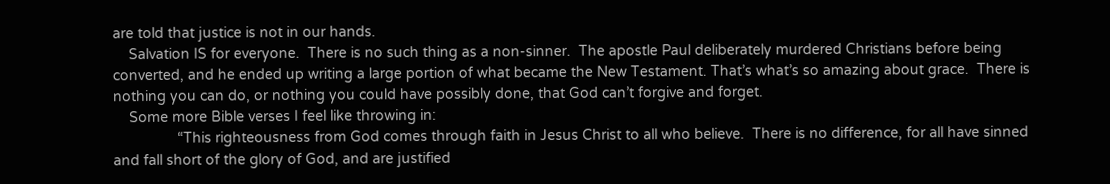are told that justice is not in our hands.
    Salvation IS for everyone.  There is no such thing as a non-sinner.  The apostle Paul deliberately murdered Christians before being converted, and he ended up writing a large portion of what became the New Testament. That’s what’s so amazing about grace.  There is nothing you can do, or nothing you could have possibly done, that God can’t forgive and forget.
    Some more Bible verses I feel like throwing in:
                “This righteousness from God comes through faith in Jesus Christ to all who believe.  There is no difference, for all have sinned and fall short of the glory of God, and are justified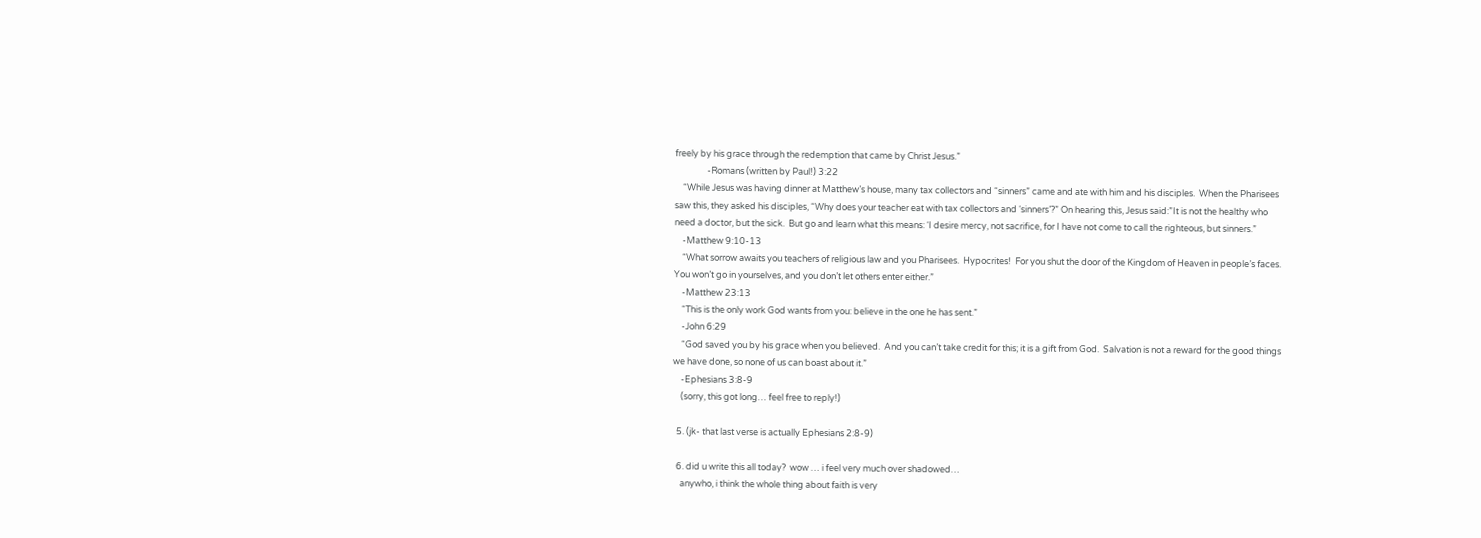freely by his grace through the redemption that came by Christ Jesus.”
                -Romans (written by Paul!) 3:22
    “While Jesus was having dinner at Matthew’s house, many tax collectors and “sinners” came and ate with him and his disciples.  When the Pharisees saw this, they asked his disciples, “Why does your teacher eat with tax collectors and ‘sinners’?” On hearing this, Jesus said:”It is not the healthy who need a doctor, but the sick.  But go and learn what this means: ‘I desire mercy, not sacrifice, for I have not come to call the righteous, but sinners.”
    -Matthew 9:10-13
    “What sorrow awaits you teachers of religious law and you Pharisees.  Hypocrites!  For you shut the door of the Kingdom of Heaven in people’s faces.  You won’t go in yourselves, and you don’t let others enter either.”
    -Matthew 23:13
    “This is the only work God wants from you: believe in the one he has sent.”
    -John 6:29
    “God saved you by his grace when you believed.  And you can’t take credit for this; it is a gift from God.  Salvation is not a reward for the good things we have done, so none of us can boast about it.”
    -Ephesians 3:8-9
    (sorry, this got long… feel free to reply!)

  5. (jk- that last verse is actually Ephesians 2:8-9)

  6. did u write this all today?  wow … i feel very much over shadowed…
    anywho, i think the whole thing about faith is very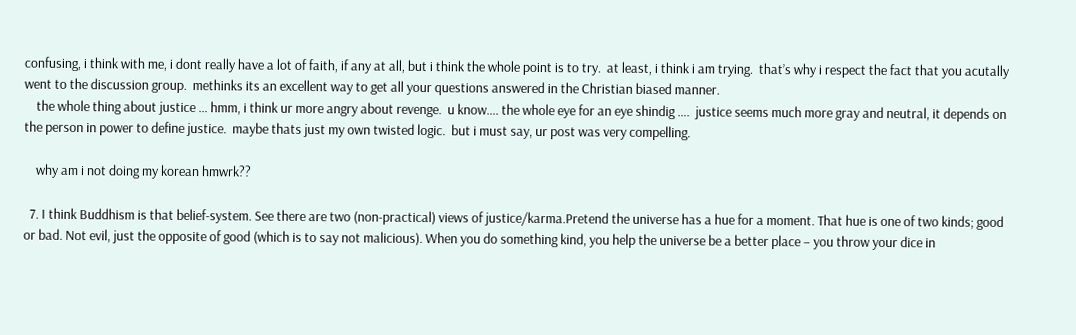confusing, i think with me, i dont really have a lot of faith, if any at all, but i think the whole point is to try.  at least, i think i am trying.  that’s why i respect the fact that you acutally went to the discussion group.  methinks its an excellent way to get all your questions answered in the Christian biased manner.
    the whole thing about justice … hmm, i think ur more angry about revenge.  u know…. the whole eye for an eye shindig ….  justice seems much more gray and neutral, it depends on the person in power to define justice.  maybe thats just my own twisted logic.  but i must say, ur post was very compelling.

    why am i not doing my korean hmwrk??

  7. I think Buddhism is that belief-system. See there are two (non-practical) views of justice/karma.Pretend the universe has a hue for a moment. That hue is one of two kinds; good or bad. Not evil, just the opposite of good (which is to say not malicious). When you do something kind, you help the universe be a better place – you throw your dice in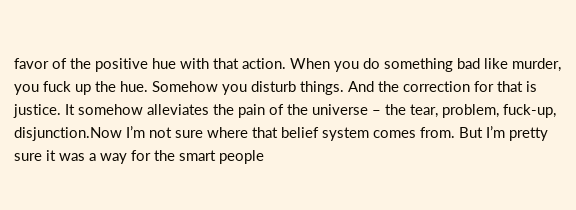favor of the positive hue with that action. When you do something bad like murder, you fuck up the hue. Somehow you disturb things. And the correction for that is justice. It somehow alleviates the pain of the universe – the tear, problem, fuck-up, disjunction.Now I’m not sure where that belief system comes from. But I’m pretty sure it was a way for the smart people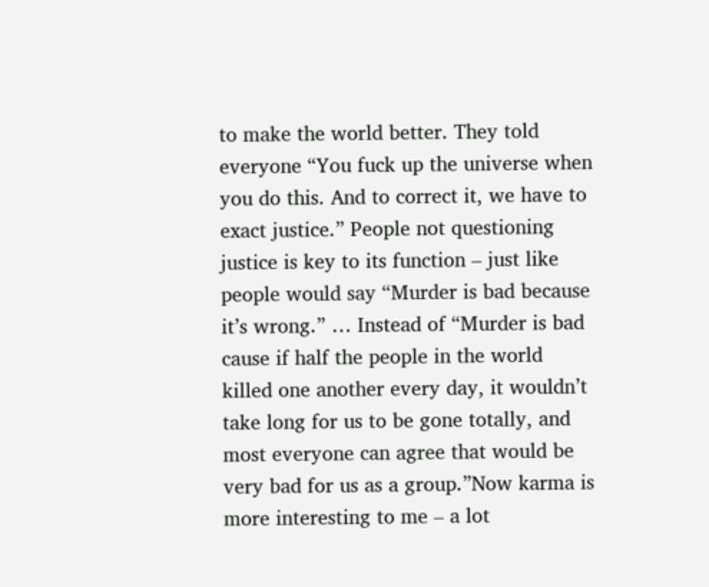to make the world better. They told everyone “You fuck up the universe when you do this. And to correct it, we have to exact justice.” People not questioning justice is key to its function – just like people would say “Murder is bad because it’s wrong.” … Instead of “Murder is bad cause if half the people in the world killed one another every day, it wouldn’t take long for us to be gone totally, and most everyone can agree that would be very bad for us as a group.”Now karma is more interesting to me – a lot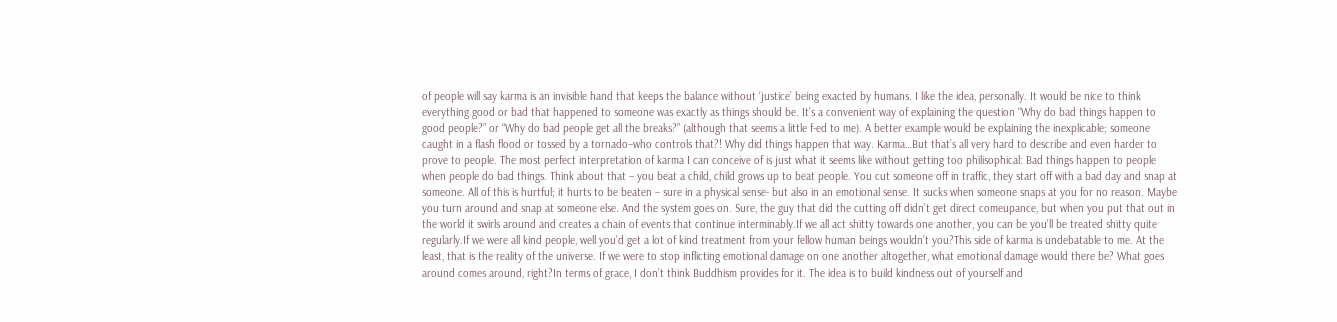of people will say karma is an invisible hand that keeps the balance without ‘justice’ being exacted by humans. I like the idea, personally. It would be nice to think everything good or bad that happened to someone was exactly as things should be. It’s a convenient way of explaining the question “Why do bad things happen to good people?” or “Why do bad people get all the breaks?” (although that seems a little f-ed to me). A better example would be explaining the inexplicable; someone caught in a flash flood or tossed by a tornado–who controls that?! Why did things happen that way. Karma…But that’s all very hard to describe and even harder to prove to people. The most perfect interpretation of karma I can conceive of is just what it seems like without getting too philisophical: Bad things happen to people when people do bad things. Think about that – you beat a child, child grows up to beat people. You cut someone off in traffic, they start off with a bad day and snap at someone. All of this is hurtful; it hurts to be beaten – sure in a physical sense- but also in an emotional sense. It sucks when someone snaps at you for no reason. Maybe you turn around and snap at someone else. And the system goes on. Sure, the guy that did the cutting off didn’t get direct comeupance, but when you put that out in the world it swirls around and creates a chain of events that continue interminably.If we all act shitty towards one another, you can be you’ll be treated shitty quite regularly.If we were all kind people, well you’d get a lot of kind treatment from your fellow human beings wouldn’t you?This side of karma is undebatable to me. At the least, that is the reality of the universe. If we were to stop inflicting emotional damage on one another altogether, what emotional damage would there be? What goes around comes around, right?In terms of grace, I don’t think Buddhism provides for it. The idea is to build kindness out of yourself and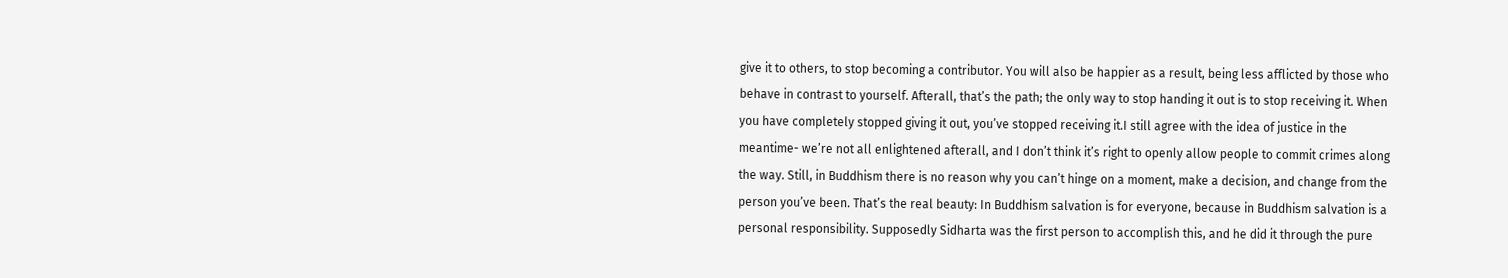give it to others, to stop becoming a contributor. You will also be happier as a result, being less afflicted by those who behave in contrast to yourself. Afterall, that’s the path; the only way to stop handing it out is to stop receiving it. When you have completely stopped giving it out, you’ve stopped receiving it.I still agree with the idea of justice in the meantime- we’re not all enlightened afterall, and I don’t think it’s right to openly allow people to commit crimes along the way. Still, in Buddhism there is no reason why you can’t hinge on a moment, make a decision, and change from the person you’ve been. That’s the real beauty: In Buddhism salvation is for everyone, because in Buddhism salvation is a personal responsibility. Supposedly Sidharta was the first person to accomplish this, and he did it through the pure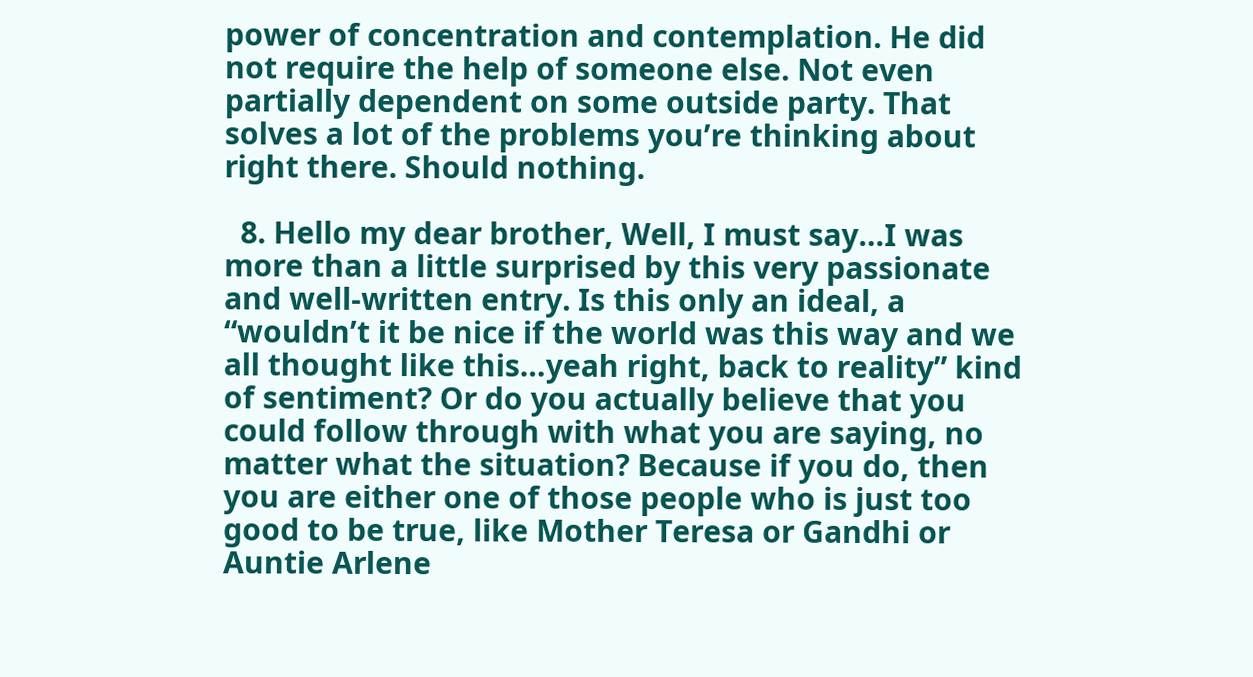power of concentration and contemplation. He did not require the help of someone else. Not even partially dependent on some outside party. That solves a lot of the problems you’re thinking about right there. Should nothing.

  8. Hello my dear brother, Well, I must say…I was more than a little surprised by this very passionate and well-written entry. Is this only an ideal, a “wouldn’t it be nice if the world was this way and we all thought like this…yeah right, back to reality” kind of sentiment? Or do you actually believe that you could follow through with what you are saying, no matter what the situation? Because if you do, then you are either one of those people who is just too good to be true, like Mother Teresa or Gandhi or Auntie Arlene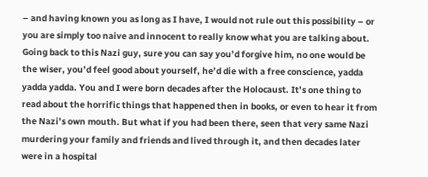– and having known you as long as I have, I would not rule out this possibility – or you are simply too naive and innocent to really know what you are talking about. Going back to this Nazi guy, sure you can say you’d forgive him, no one would be the wiser, you’d feel good about yourself, he’d die with a free conscience, yadda yadda yadda. You and I were born decades after the Holocaust. It’s one thing to read about the horrific things that happened then in books, or even to hear it from the Nazi’s own mouth. But what if you had been there, seen that very same Nazi murdering your family and friends and lived through it, and then decades later were in a hospital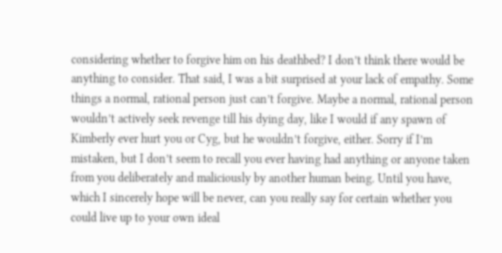considering whether to forgive him on his deathbed? I don’t think there would be anything to consider. That said, I was a bit surprised at your lack of empathy. Some things a normal, rational person just can’t forgive. Maybe a normal, rational person wouldn’t actively seek revenge till his dying day, like I would if any spawn of Kimberly ever hurt you or Cyg, but he wouldn’t forgive, either. Sorry if I’m mistaken, but I don’t seem to recall you ever having had anything or anyone taken from you deliberately and maliciously by another human being. Until you have, which I sincerely hope will be never, can you really say for certain whether you could live up to your own ideal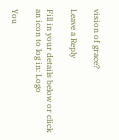vision of grace?

Leave a Reply

Fill in your details below or click an icon to log in: Logo

You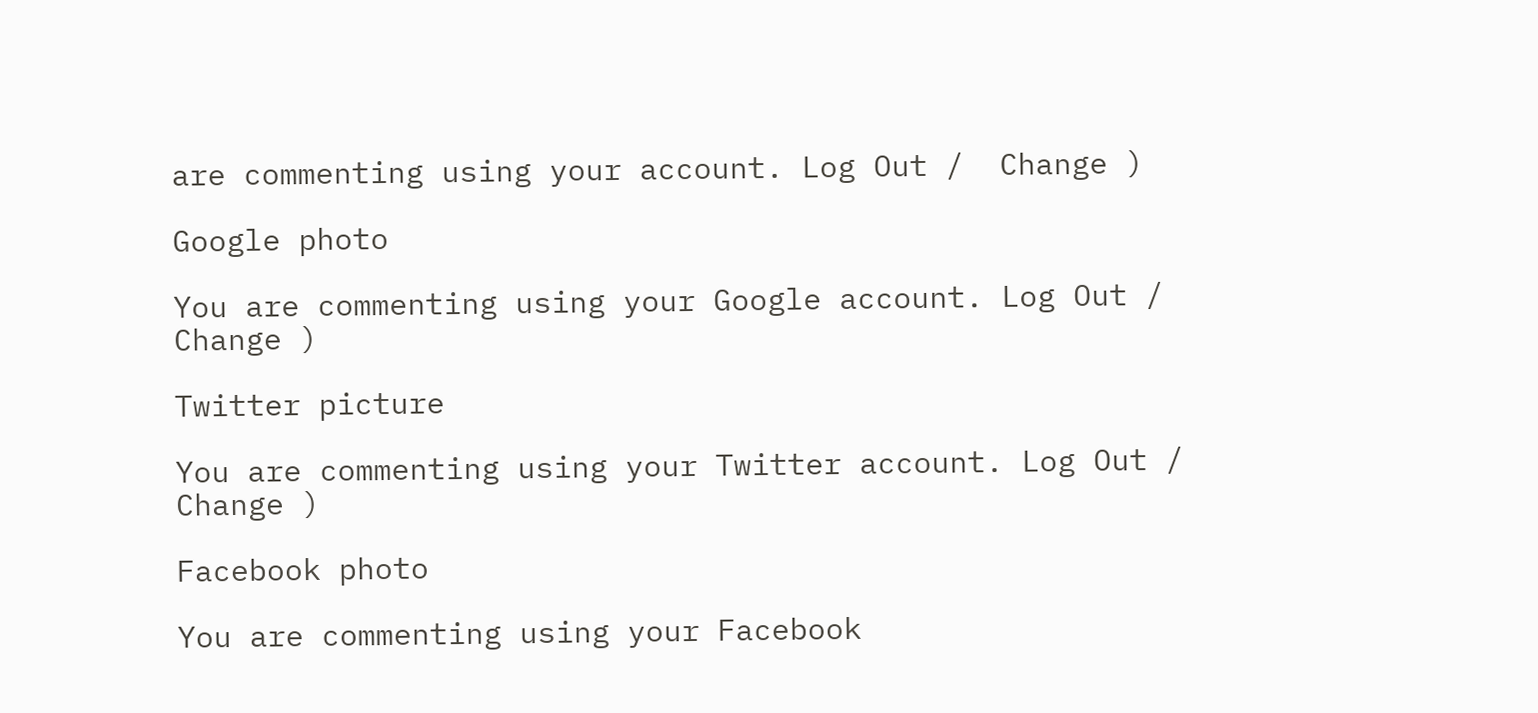are commenting using your account. Log Out /  Change )

Google photo

You are commenting using your Google account. Log Out /  Change )

Twitter picture

You are commenting using your Twitter account. Log Out /  Change )

Facebook photo

You are commenting using your Facebook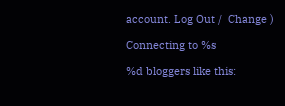account. Log Out /  Change )

Connecting to %s

%d bloggers like this: